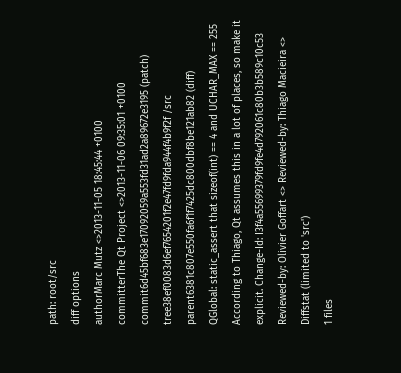path: root/src
diff options
authorMarc Mutz <>2013-11-05 18:45:44 +0100
committerThe Qt Project <>2013-11-06 09:35:01 +0100
commit6d45bf683e17092059a553fd31ad2a89672e3195 (patch)
tree38ef0083d6ef7654201f2e47fd9fda944f4b9f2f /src
parent6381c807e550fa6f1f7425dc800dbf8be121ab82 (diff)
QGlobal: static_assert that sizeof(int) == 4 and UCHAR_MAX == 255
According to Thiago, Qt assumes this in a lot of places, so make it explicit. Change-Id: I3f4a55699379fd9fe4d792061c80b3b589c10c53 Reviewed-by: Olivier Goffart <> Reviewed-by: Thiago Macieira <>
Diffstat (limited to 'src')
1 files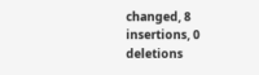changed, 8 insertions, 0 deletions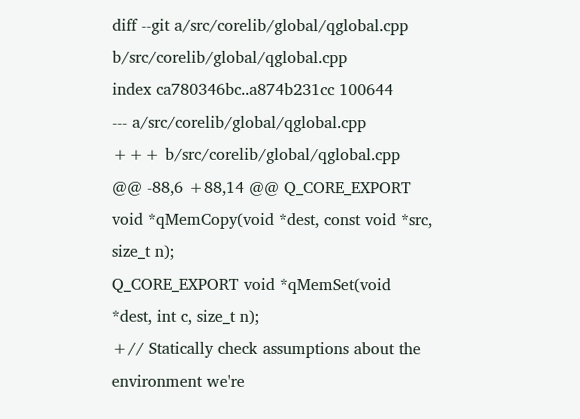diff --git a/src/corelib/global/qglobal.cpp b/src/corelib/global/qglobal.cpp
index ca780346bc..a874b231cc 100644
--- a/src/corelib/global/qglobal.cpp
+++ b/src/corelib/global/qglobal.cpp
@@ -88,6 +88,14 @@ Q_CORE_EXPORT void *qMemCopy(void *dest, const void *src, size_t n);
Q_CORE_EXPORT void *qMemSet(void *dest, int c, size_t n);
+// Statically check assumptions about the environment we're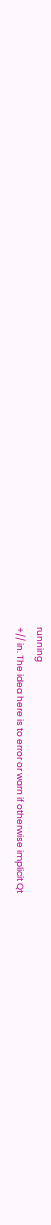running
+// in. The idea here is to error or warn if otherwise implicit Qt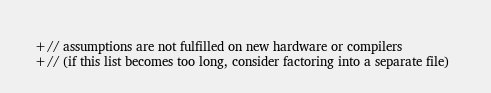+// assumptions are not fulfilled on new hardware or compilers
+// (if this list becomes too long, consider factoring into a separate file)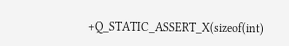+Q_STATIC_ASSERT_X(sizeof(int)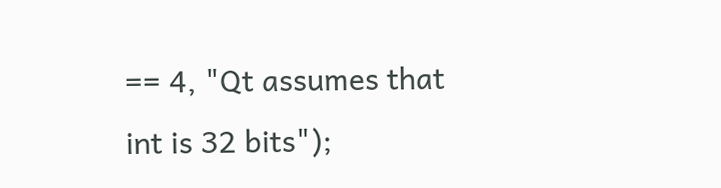== 4, "Qt assumes that int is 32 bits");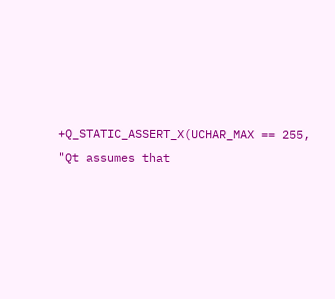+Q_STATIC_ASSERT_X(UCHAR_MAX == 255, "Qt assumes that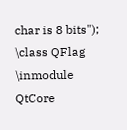char is 8 bits");
\class QFlag
\inmodule QtCore